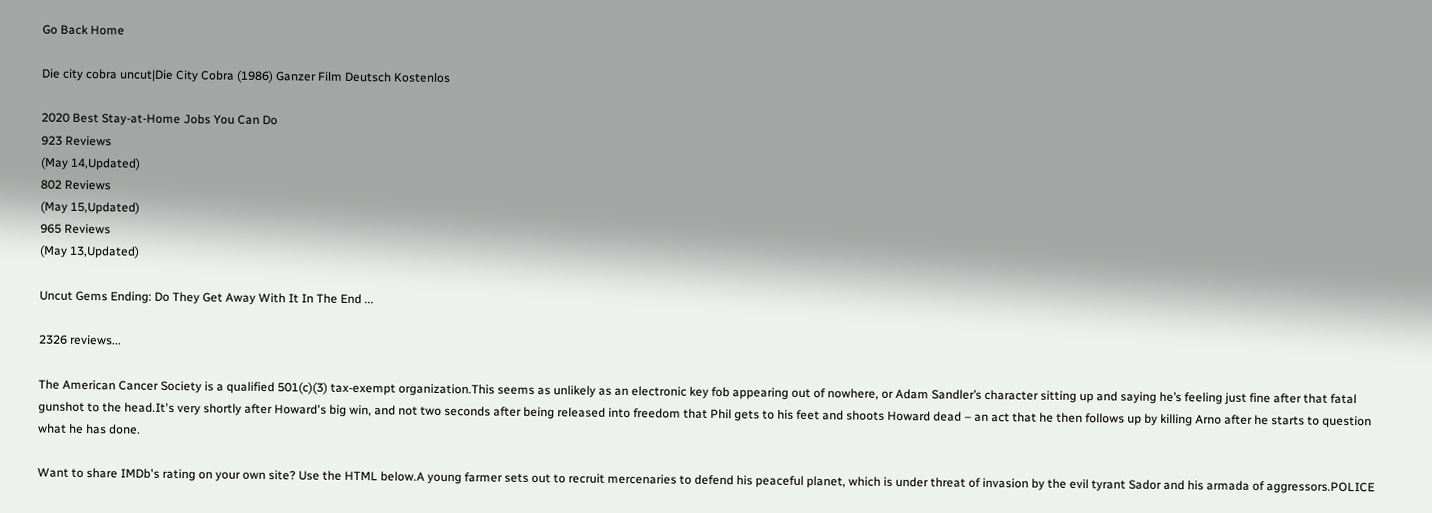Go Back Home

Die city cobra uncut|Die City Cobra (1986) Ganzer Film Deutsch Kostenlos

2020 Best Stay-at-Home Jobs You Can Do
923 Reviews
(May 14,Updated)
802 Reviews
(May 15,Updated)
965 Reviews
(May 13,Updated)

Uncut Gems Ending: Do They Get Away With It In The End ...

2326 reviews...

The American Cancer Society is a qualified 501(c)(3) tax-exempt organization.This seems as unlikely as an electronic key fob appearing out of nowhere, or Adam Sandler’s character sitting up and saying he’s feeling just fine after that fatal gunshot to the head.It's very shortly after Howard's big win, and not two seconds after being released into freedom that Phil gets to his feet and shoots Howard dead – an act that he then follows up by killing Arno after he starts to question what he has done.

Want to share IMDb's rating on your own site? Use the HTML below.A young farmer sets out to recruit mercenaries to defend his peaceful planet, which is under threat of invasion by the evil tyrant Sador and his armada of aggressors.POLICE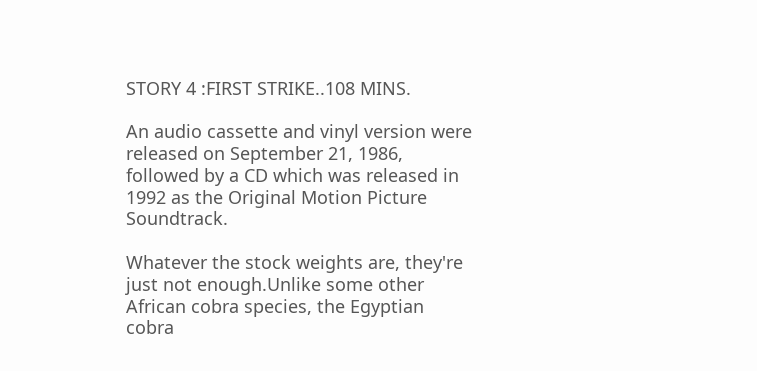STORY 4 :FIRST STRIKE..108 MINS.

An audio cassette and vinyl version were released on September 21, 1986, followed by a CD which was released in 1992 as the Original Motion Picture Soundtrack.

Whatever the stock weights are, they're just not enough.Unlike some other African cobra species, the Egyptian cobra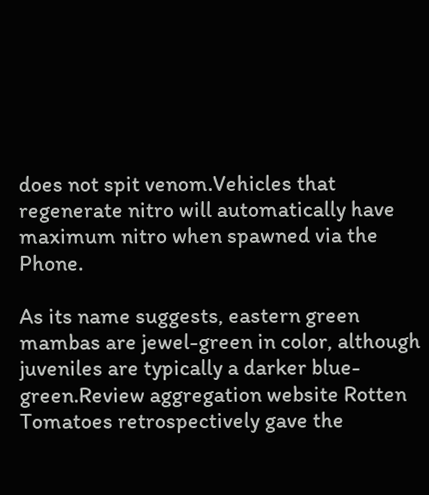does not spit venom.Vehicles that regenerate nitro will automatically have maximum nitro when spawned via the Phone.

As its name suggests, eastern green mambas are jewel-green in color, although juveniles are typically a darker blue-green.Review aggregation website Rotten Tomatoes retrospectively gave the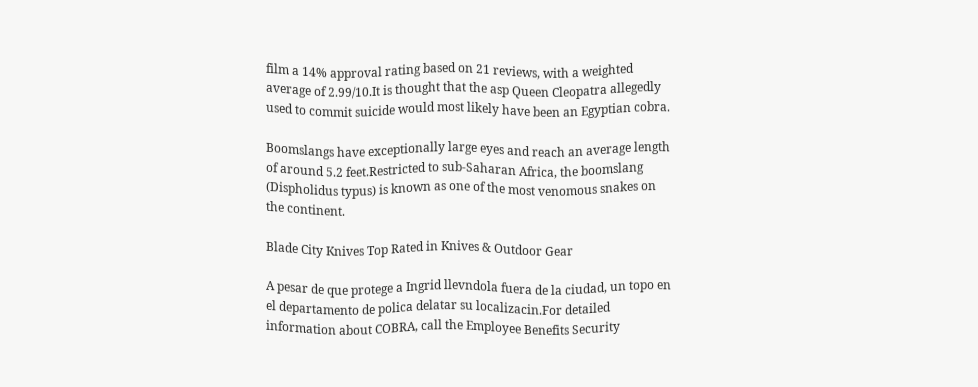film a 14% approval rating based on 21 reviews, with a weighted average of 2.99/10.It is thought that the asp Queen Cleopatra allegedly used to commit suicide would most likely have been an Egyptian cobra.

Boomslangs have exceptionally large eyes and reach an average length of around 5.2 feet.Restricted to sub-Saharan Africa, the boomslang (Dispholidus typus) is known as one of the most venomous snakes on the continent.

Blade City Knives Top Rated in Knives & Outdoor Gear

A pesar de que protege a Ingrid llevndola fuera de la ciudad, un topo en el departamento de polica delatar su localizacin.For detailed information about COBRA, call the Employee Benefits Security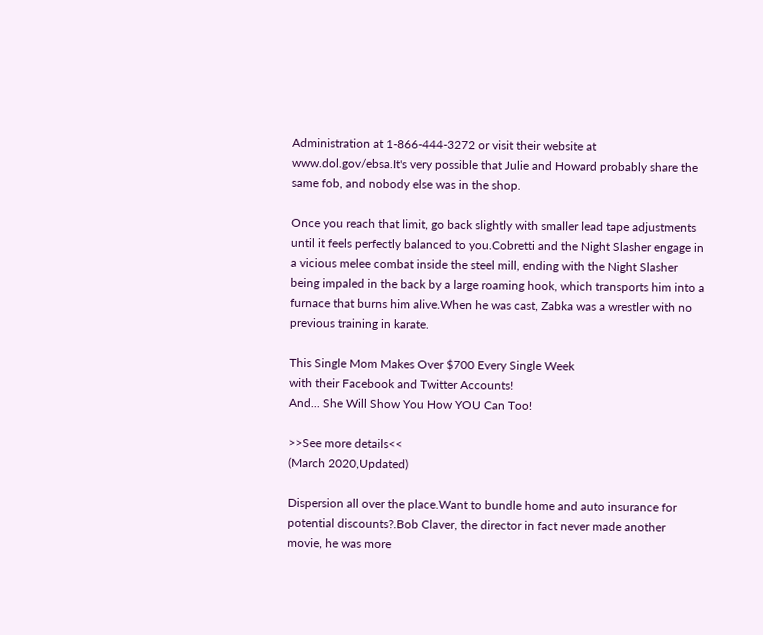Administration at 1-866-444-3272 or visit their website at www.dol.gov/ebsa.It's very possible that Julie and Howard probably share the same fob, and nobody else was in the shop.

Once you reach that limit, go back slightly with smaller lead tape adjustments until it feels perfectly balanced to you.Cobretti and the Night Slasher engage in a vicious melee combat inside the steel mill, ending with the Night Slasher being impaled in the back by a large roaming hook, which transports him into a furnace that burns him alive.When he was cast, Zabka was a wrestler with no previous training in karate.

This Single Mom Makes Over $700 Every Single Week
with their Facebook and Twitter Accounts!
And... She Will Show You How YOU Can Too!

>>See more details<<
(March 2020,Updated)

Dispersion all over the place.Want to bundle home and auto insurance for potential discounts?.Bob Claver, the director in fact never made another movie, he was more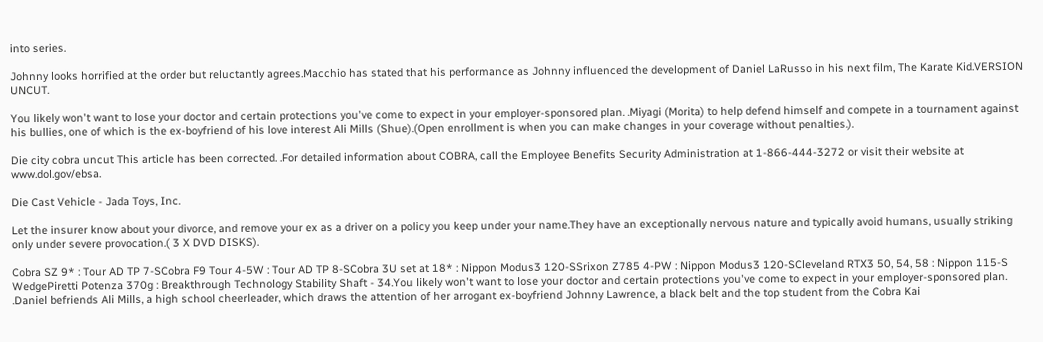into series.

Johnny looks horrified at the order but reluctantly agrees.Macchio has stated that his performance as Johnny influenced the development of Daniel LaRusso in his next film, The Karate Kid.VERSION UNCUT.

You likely won't want to lose your doctor and certain protections you've come to expect in your employer-sponsored plan. .Miyagi (Morita) to help defend himself and compete in a tournament against his bullies, one of which is the ex-boyfriend of his love interest Ali Mills (Shue).(Open enrollment is when you can make changes in your coverage without penalties.).

Die city cobra uncut This article has been corrected. .For detailed information about COBRA, call the Employee Benefits Security Administration at 1-866-444-3272 or visit their website at www.dol.gov/ebsa.

Die Cast Vehicle - Jada Toys, Inc.

Let the insurer know about your divorce, and remove your ex as a driver on a policy you keep under your name.They have an exceptionally nervous nature and typically avoid humans, usually striking only under severe provocation.( 3 X DVD DISKS).

Cobra SZ 9* : Tour AD TP 7-SCobra F9 Tour 4-5W : Tour AD TP 8-SCobra 3U set at 18* : Nippon Modus3 120-SSrixon Z785 4-PW : Nippon Modus3 120-SCleveland RTX3 50, 54, 58 : Nippon 115-S WedgePiretti Potenza 370g : Breakthrough Technology Stability Shaft - 34.You likely won't want to lose your doctor and certain protections you've come to expect in your employer-sponsored plan. .Daniel befriends Ali Mills, a high school cheerleader, which draws the attention of her arrogant ex-boyfriend Johnny Lawrence, a black belt and the top student from the Cobra Kai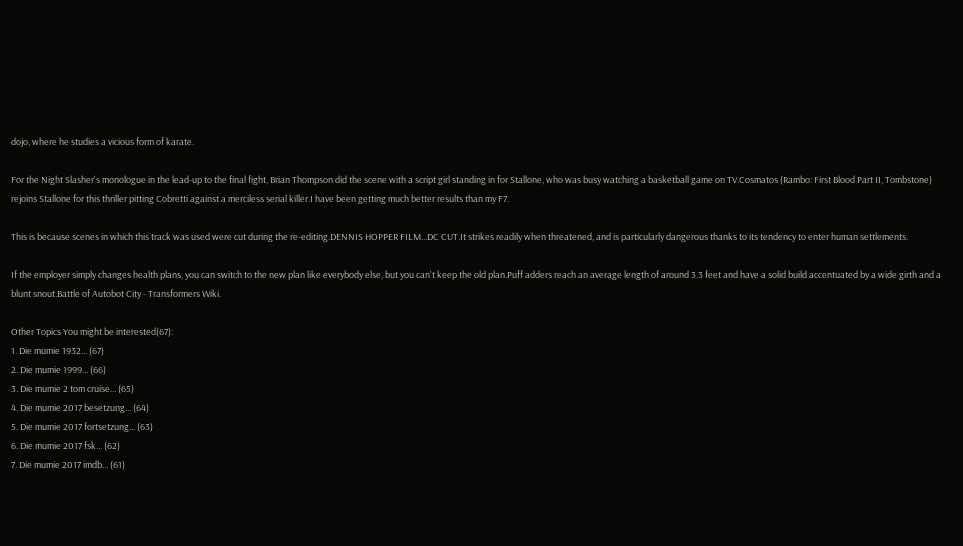dojo, where he studies a vicious form of karate.

For the Night Slasher's monologue in the lead-up to the final fight, Brian Thompson did the scene with a script girl standing in for Stallone, who was busy watching a basketball game on TV.Cosmatos (Rambo: First Blood Part II, Tombstone) rejoins Stallone for this thriller pitting Cobretti against a merciless serial killer.I have been getting much better results than my F7.

This is because scenes in which this track was used were cut during the re-editing.DENNIS HOPPER FILM...DC CUT.It strikes readily when threatened, and is particularly dangerous thanks to its tendency to enter human settlements.

If the employer simply changes health plans, you can switch to the new plan like everybody else, but you can't keep the old plan.Puff adders reach an average length of around 3.3 feet and have a solid build accentuated by a wide girth and a blunt snout.Battle of Autobot City - Transformers Wiki.

Other Topics You might be interested(67):
1. Die mumie 1932... (67)
2. Die mumie 1999... (66)
3. Die mumie 2 tom cruise... (65)
4. Die mumie 2017 besetzung... (64)
5. Die mumie 2017 fortsetzung... (63)
6. Die mumie 2017 fsk... (62)
7. Die mumie 2017 imdb... (61)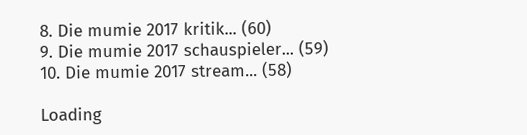8. Die mumie 2017 kritik... (60)
9. Die mumie 2017 schauspieler... (59)
10. Die mumie 2017 stream... (58)

Loading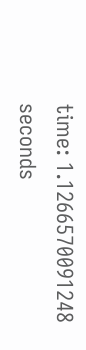time: 1.1266570091248 seconds